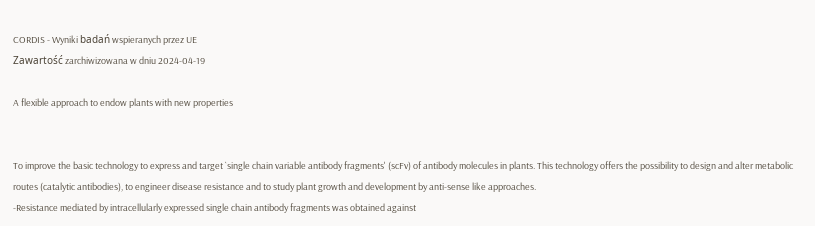CORDIS - Wyniki badań wspieranych przez UE
Zawartość zarchiwizowana w dniu 2024-04-19

A flexible approach to endow plants with new properties


To improve the basic technology to express and target `single chain variable antibody fragments' (scFv) of antibody molecules in plants. This technology offers the possibility to design and alter metabolic routes (catalytic antibodies), to engineer disease resistance and to study plant growth and development by anti-sense like approaches.
-Resistance mediated by intracellularly expressed single chain antibody fragments was obtained against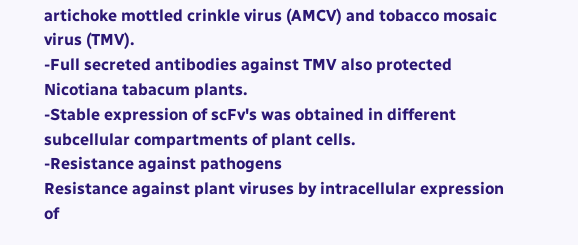artichoke mottled crinkle virus (AMCV) and tobacco mosaic virus (TMV).
-Full secreted antibodies against TMV also protected Nicotiana tabacum plants.
-Stable expression of scFv's was obtained in different subcellular compartments of plant cells.
-Resistance against pathogens
Resistance against plant viruses by intracellular expression of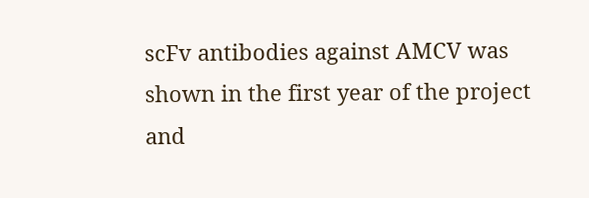scFv antibodies against AMCV was shown in the first year of the project and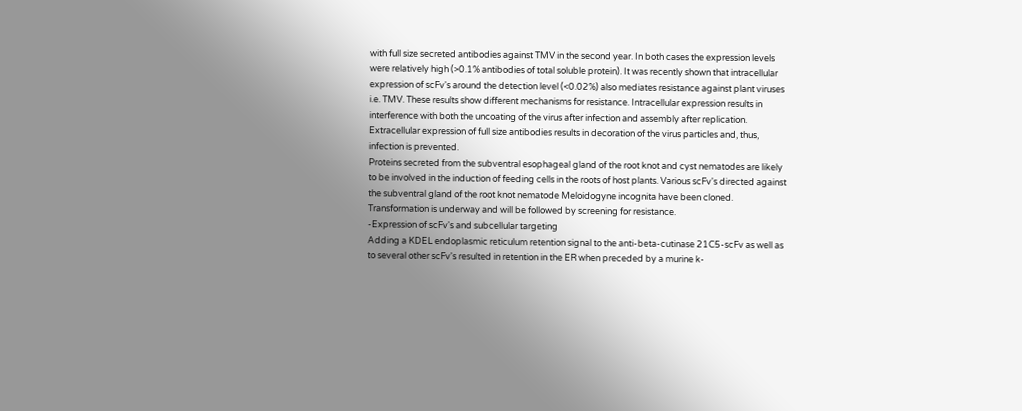with full size secreted antibodies against TMV in the second year. In both cases the expression levels were relatively high (>0.1% antibodies of total soluble protein). It was recently shown that intracellular expression of scFv's around the detection level (<0.02%) also mediates resistance against plant viruses i.e. TMV. These results show different mechanisms for resistance. Intracellular expression results in interference with both the uncoating of the virus after infection and assembly after replication. Extracellular expression of full size antibodies results in decoration of the virus particles and, thus, infection is prevented.
Proteins secreted from the subventral esophageal gland of the root knot and cyst nematodes are likely to be involved in the induction of feeding cells in the roots of host plants. Various scFv's directed against the subventral gland of the root knot nematode Meloidogyne incognita have been cloned. Transformation is underway and will be followed by screening for resistance.
-Expression of scFv's and subcellular targeting
Adding a KDEL endoplasmic reticulum retention signal to the anti-beta-cutinase 21C5-scFv as well as to several other scFv's resulted in retention in the ER when preceded by a murine k-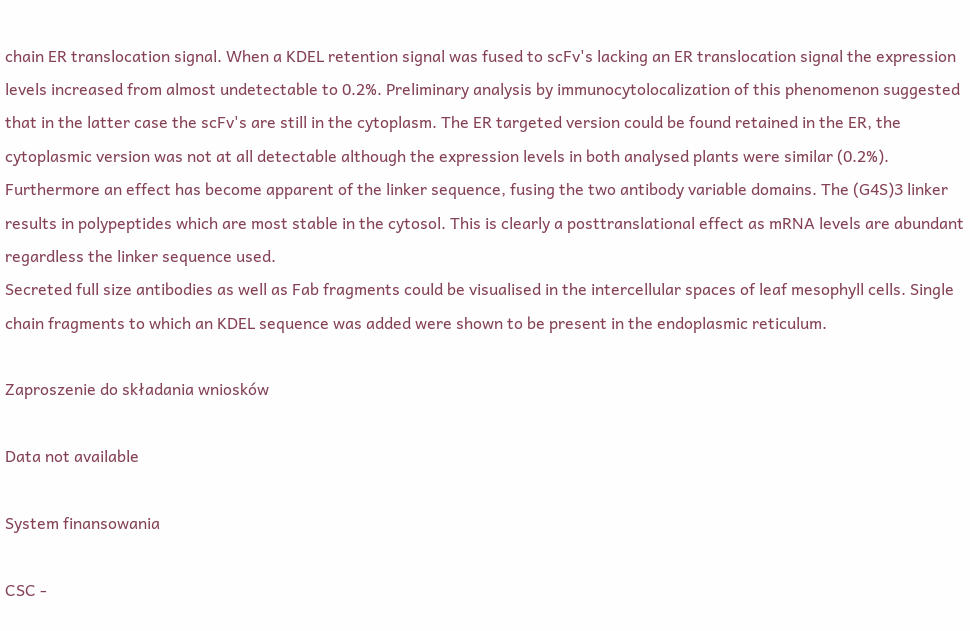chain ER translocation signal. When a KDEL retention signal was fused to scFv's lacking an ER translocation signal the expression levels increased from almost undetectable to 0.2%. Preliminary analysis by immunocytolocalization of this phenomenon suggested that in the latter case the scFv's are still in the cytoplasm. The ER targeted version could be found retained in the ER, the cytoplasmic version was not at all detectable although the expression levels in both analysed plants were similar (0.2%).
Furthermore an effect has become apparent of the linker sequence, fusing the two antibody variable domains. The (G4S)3 linker results in polypeptides which are most stable in the cytosol. This is clearly a posttranslational effect as mRNA levels are abundant regardless the linker sequence used.
Secreted full size antibodies as well as Fab fragments could be visualised in the intercellular spaces of leaf mesophyll cells. Single chain fragments to which an KDEL sequence was added were shown to be present in the endoplasmic reticulum.

Zaproszenie do składania wniosków

Data not available

System finansowania

CSC -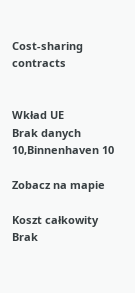Cost-sharing contracts


Wkład UE
Brak danych
10,Binnenhaven 10

Zobacz na mapie

Koszt całkowity
Brak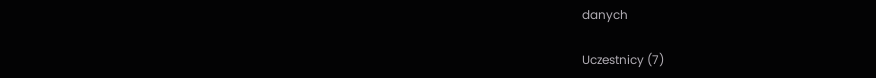danych

Uczestnicy (7)